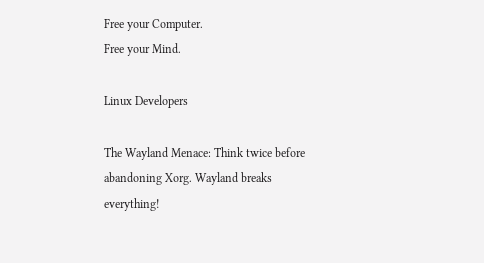Free your Computer.
Free your Mind.

Linux Developers

The Wayland Menace: Think twice before abandoning Xorg. Wayland breaks everything!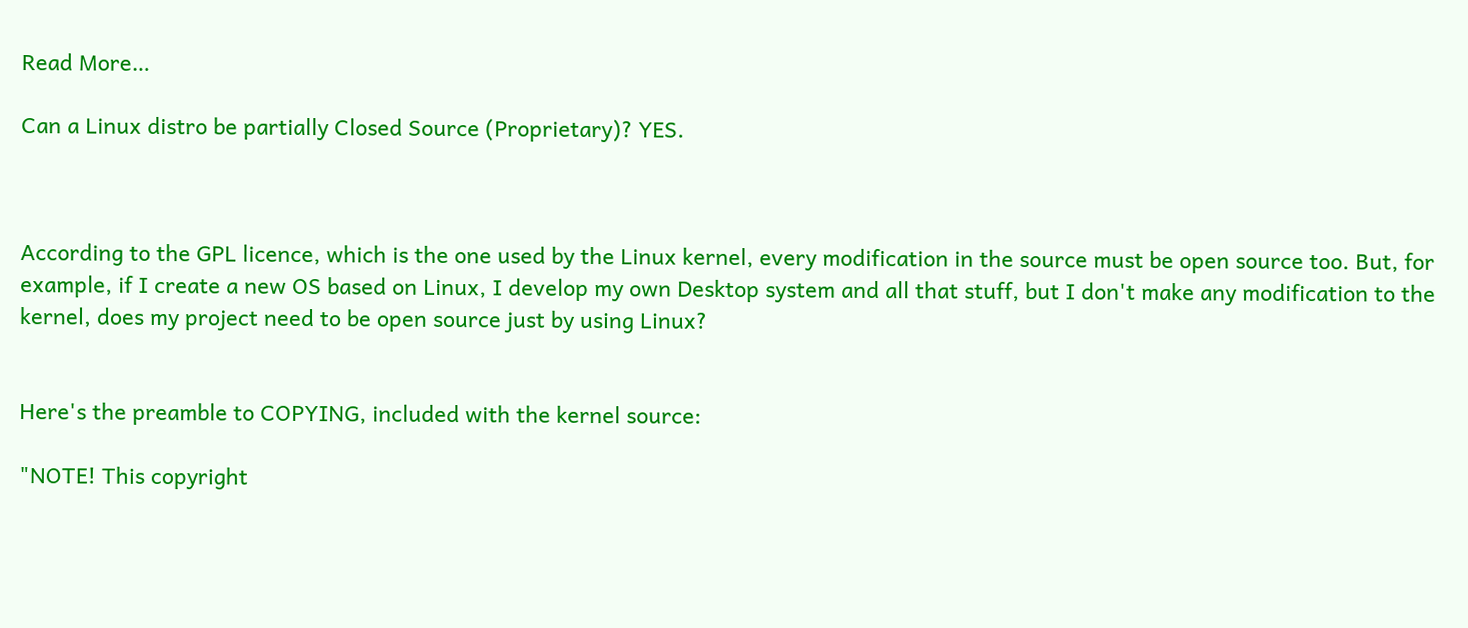Read More…

Can a Linux distro be partially Closed Source (Proprietary)? YES.



According to the GPL licence, which is the one used by the Linux kernel, every modification in the source must be open source too. But, for example, if I create a new OS based on Linux, I develop my own Desktop system and all that stuff, but I don't make any modification to the kernel, does my project need to be open source just by using Linux?


Here's the preamble to COPYING, included with the kernel source:

"NOTE! This copyright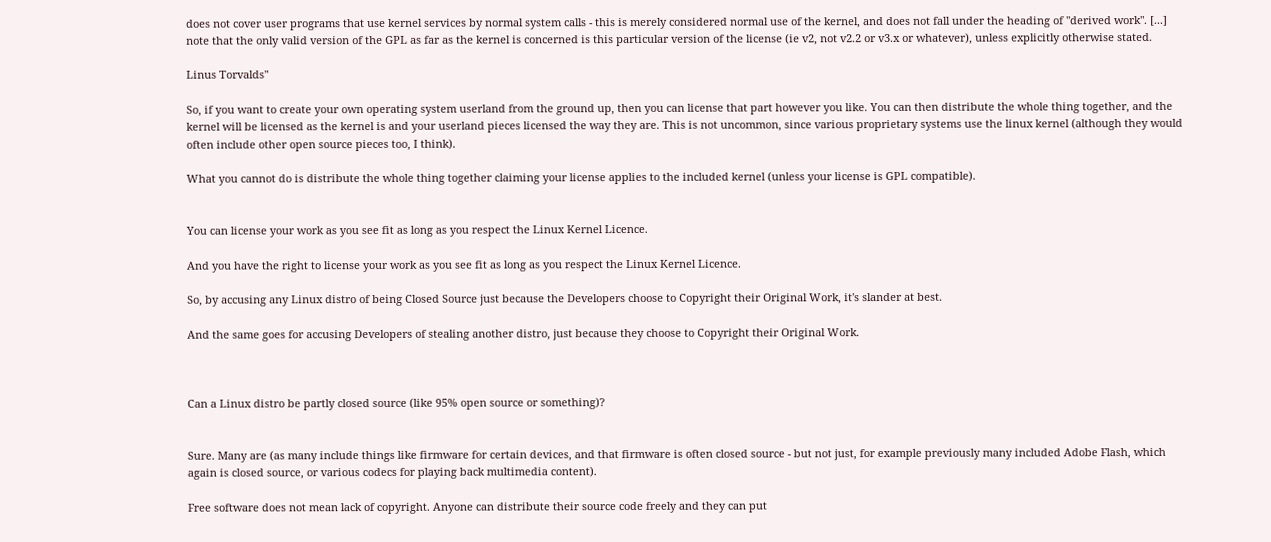does not cover user programs that use kernel services by normal system calls - this is merely considered normal use of the kernel, and does not fall under the heading of "derived work". [...] note that the only valid version of the GPL as far as the kernel is concerned is this particular version of the license (ie v2, not v2.2 or v3.x or whatever), unless explicitly otherwise stated.

Linus Torvalds"

So, if you want to create your own operating system userland from the ground up, then you can license that part however you like. You can then distribute the whole thing together, and the kernel will be licensed as the kernel is and your userland pieces licensed the way they are. This is not uncommon, since various proprietary systems use the linux kernel (although they would often include other open source pieces too, I think).

What you cannot do is distribute the whole thing together claiming your license applies to the included kernel (unless your license is GPL compatible).


You can license your work as you see fit as long as you respect the Linux Kernel Licence.

And you have the right to license your work as you see fit as long as you respect the Linux Kernel Licence.

So, by accusing any Linux distro of being Closed Source just because the Developers choose to Copyright their Original Work, it's slander at best.

And the same goes for accusing Developers of stealing another distro, just because they choose to Copyright their Original Work.



Can a Linux distro be partly closed source (like 95% open source or something)?


Sure. Many are (as many include things like firmware for certain devices, and that firmware is often closed source - but not just, for example previously many included Adobe Flash, which again is closed source, or various codecs for playing back multimedia content).

Free software does not mean lack of copyright. Anyone can distribute their source code freely and they can put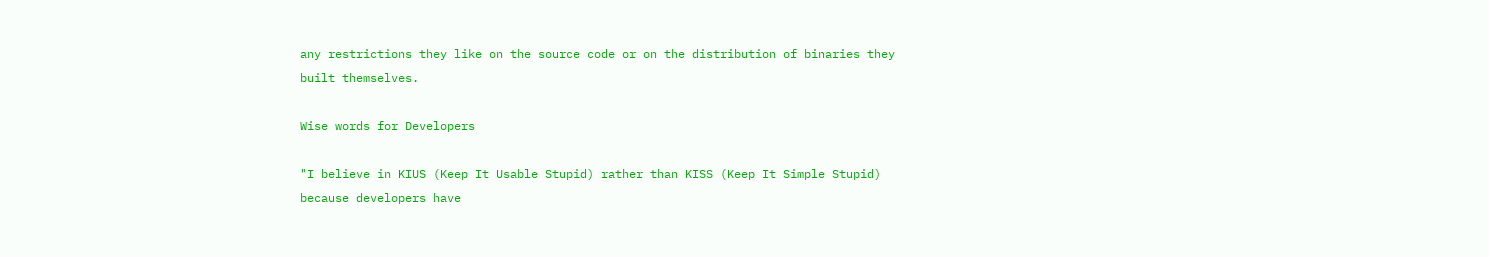any restrictions they like on the source code or on the distribution of binaries they built themselves.

Wise words for Developers

"I believe in KIUS (Keep It Usable Stupid) rather than KISS (Keep It Simple Stupid) because developers have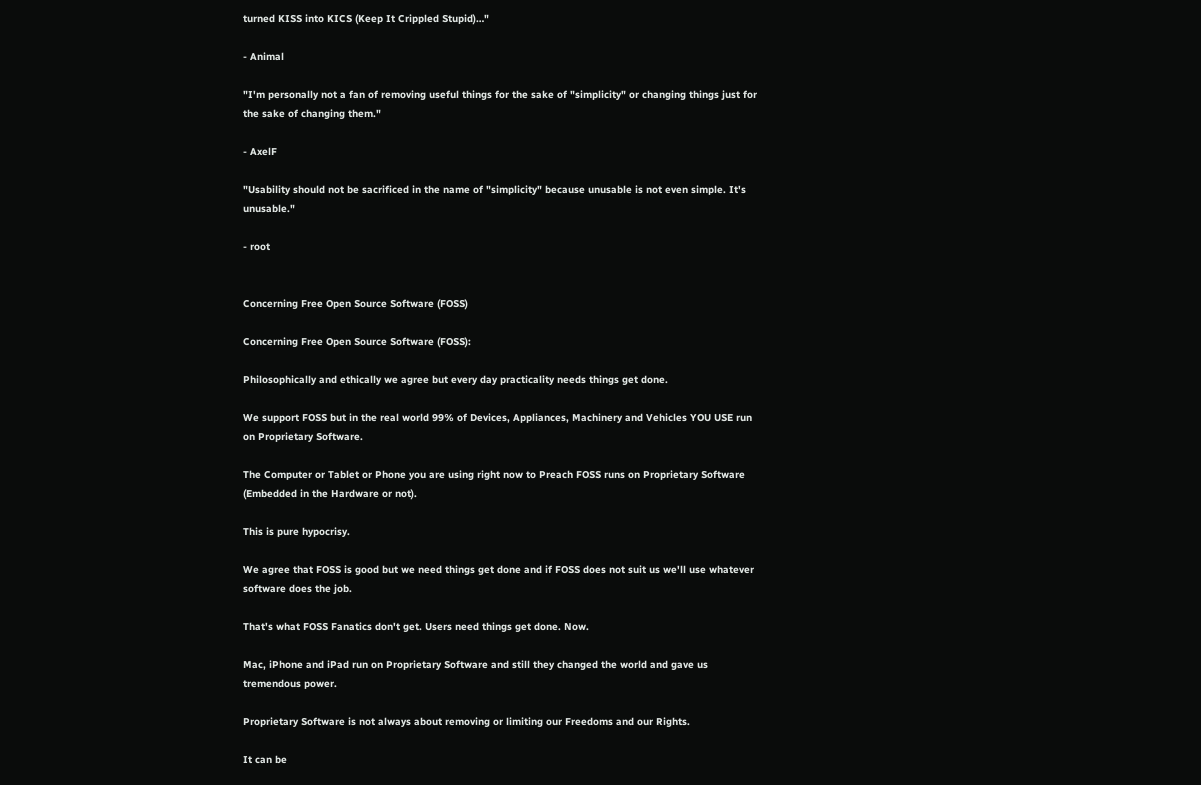turned KISS into KICS (Keep It Crippled Stupid)…"

- Animal

"I'm personally not a fan of removing useful things for the sake of "simplicity" or changing things just for the sake of changing them."

- AxelF

"Usability should not be sacrificed in the name of "simplicity" because unusable is not even simple. It's unusable."

- root


Concerning Free Open Source Software (FOSS)

Concerning Free Open Source Software (FOSS):

Philosophically and ethically we agree but every day practicality needs things get done.

We support FOSS but in the real world 99% of Devices, Appliances, Machinery and Vehicles YOU USE run on Proprietary Software.

The Computer or Tablet or Phone you are using right now to Preach FOSS runs on Proprietary Software (Embedded in the Hardware or not).

This is pure hypocrisy.

We agree that FOSS is good but we need things get done and if FOSS does not suit us we'll use whatever software does the job.

That's what FOSS Fanatics don't get. Users need things get done. Now.

Mac, iPhone and iPad run on Proprietary Software and still they changed the world and gave us tremendous power.

Proprietary Software is not always about removing or limiting our Freedoms and our Rights.

It can be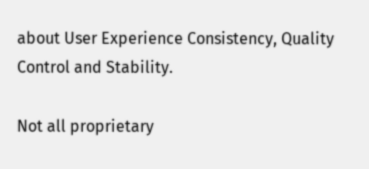about User Experience Consistency, Quality Control and Stability.

Not all proprietary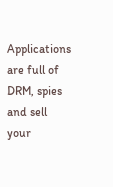Applications are full of DRM, spies and sell your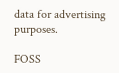data for advertising purposes.

FOSS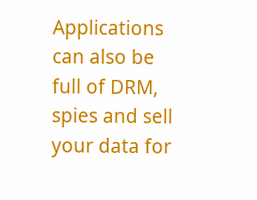Applications can also be full of DRM, spies and sell your data for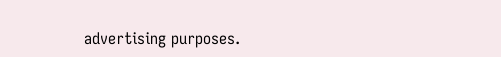advertising purposes.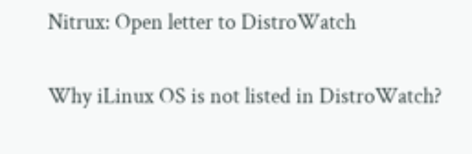Nitrux: Open letter to DistroWatch

Why iLinux OS is not listed in DistroWatch?